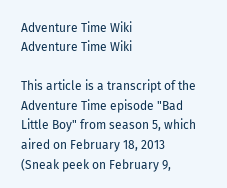Adventure Time Wiki
Adventure Time Wiki

This article is a transcript of the Adventure Time episode "Bad Little Boy" from season 5, which aired on February 18, 2013 (Sneak peek on February 9,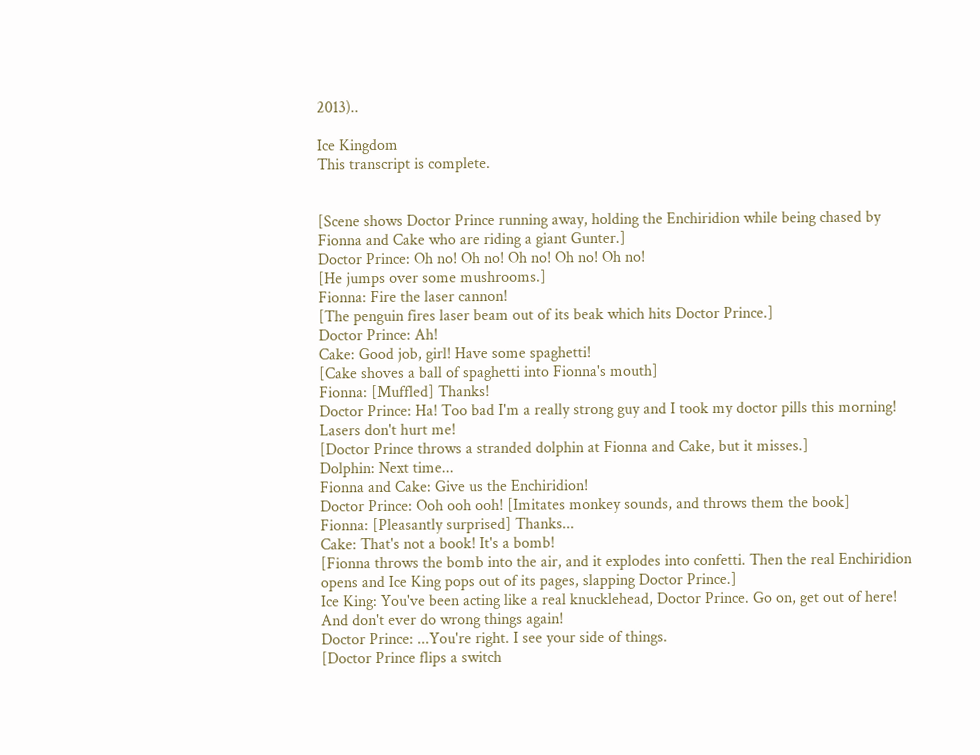2013)..

Ice Kingdom
This transcript is complete.


[Scene shows Doctor Prince running away, holding the Enchiridion while being chased by Fionna and Cake who are riding a giant Gunter.]
Doctor Prince: Oh no! Oh no! Oh no! Oh no! Oh no!
[He jumps over some mushrooms.]
Fionna: Fire the laser cannon!
[The penguin fires laser beam out of its beak which hits Doctor Prince.]
Doctor Prince: Ah!
Cake: Good job, girl! Have some spaghetti!
[Cake shoves a ball of spaghetti into Fionna's mouth]
Fionna: [Muffled] Thanks!
Doctor Prince: Ha! Too bad I'm a really strong guy and I took my doctor pills this morning! Lasers don't hurt me!
[Doctor Prince throws a stranded dolphin at Fionna and Cake, but it misses.]
Dolphin: Next time...
Fionna and Cake: Give us the Enchiridion!
Doctor Prince: Ooh ooh ooh! [Imitates monkey sounds, and throws them the book]
Fionna: [Pleasantly surprised] Thanks...
Cake: That's not a book! It's a bomb!
[Fionna throws the bomb into the air, and it explodes into confetti. Then the real Enchiridion opens and Ice King pops out of its pages, slapping Doctor Prince.]
Ice King: You've been acting like a real knucklehead, Doctor Prince. Go on, get out of here! And don't ever do wrong things again!
Doctor Prince: ...You're right. I see your side of things.
[Doctor Prince flips a switch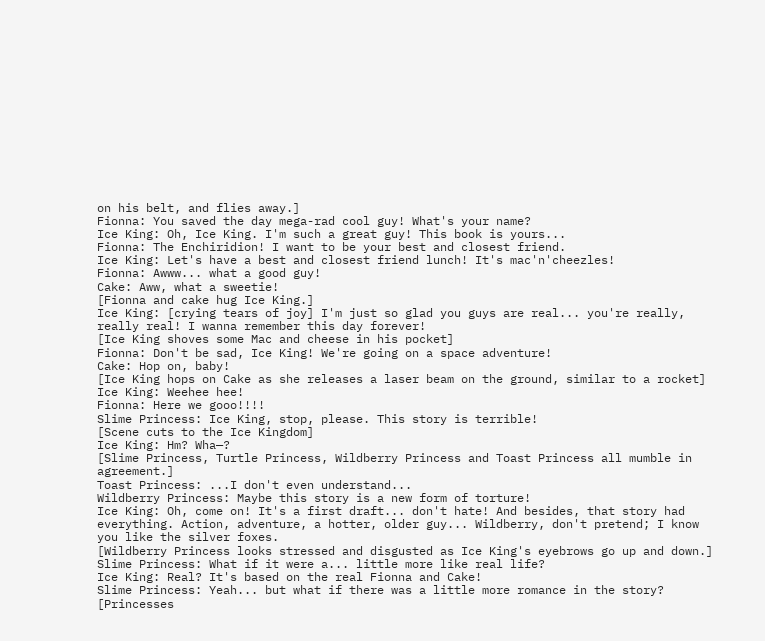on his belt, and flies away.]
Fionna: You saved the day mega-rad cool guy! What's your name?
Ice King: Oh, Ice King. I'm such a great guy! This book is yours...
Fionna: The Enchiridion! I want to be your best and closest friend.
Ice King: Let's have a best and closest friend lunch! It's mac'n'cheezles!
Fionna: Awww... what a good guy!
Cake: Aww, what a sweetie!
[Fionna and cake hug Ice King.]
Ice King: [crying tears of joy] I'm just so glad you guys are real... you're really, really real! I wanna remember this day forever!
[Ice King shoves some Mac and cheese in his pocket]
Fionna: Don't be sad, Ice King! We're going on a space adventure!
Cake: Hop on, baby!
[Ice King hops on Cake as she releases a laser beam on the ground, similar to a rocket]
Ice King: Weehee hee!
Fionna: Here we gooo!!!!
Slime Princess: Ice King, stop, please. This story is terrible!
[Scene cuts to the Ice Kingdom]
Ice King: Hm? Wha—?
[Slime Princess, Turtle Princess, Wildberry Princess and Toast Princess all mumble in agreement.]
Toast Princess: ...I don't even understand...
Wildberry Princess: Maybe this story is a new form of torture!
Ice King: Oh, come on! It's a first draft... don't hate! And besides, that story had everything. Action, adventure, a hotter, older guy... Wildberry, don't pretend; I know you like the silver foxes.
[Wildberry Princess looks stressed and disgusted as Ice King's eyebrows go up and down.]
Slime Princess: What if it were a... little more like real life?
Ice King: Real? It's based on the real Fionna and Cake!
Slime Princess: Yeah... but what if there was a little more romance in the story?
[Princesses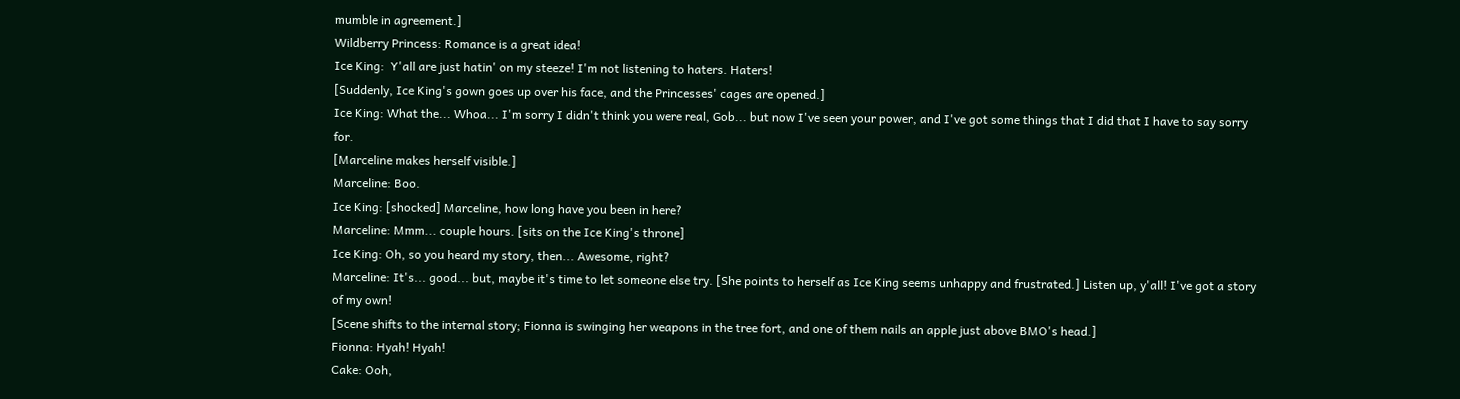mumble in agreement.]
Wildberry Princess: Romance is a great idea!
Ice King:  Y'all are just hatin' on my steeze! I'm not listening to haters. Haters!
[Suddenly, Ice King's gown goes up over his face, and the Princesses' cages are opened.]
Ice King: What the... Whoa... I'm sorry I didn't think you were real, Gob... but now I've seen your power, and I've got some things that I did that I have to say sorry for.
[Marceline makes herself visible.]
Marceline: Boo.
Ice King: [shocked] Marceline, how long have you been in here?
Marceline: Mmm... couple hours. [sits on the Ice King's throne]
Ice King: Oh, so you heard my story, then... Awesome, right?
Marceline: It's... good... but, maybe it's time to let someone else try. [She points to herself as Ice King seems unhappy and frustrated.] Listen up, y'all! I've got a story of my own!
[Scene shifts to the internal story; Fionna is swinging her weapons in the tree fort, and one of them nails an apple just above BMO's head.]
Fionna: Hyah! Hyah!
Cake: Ooh,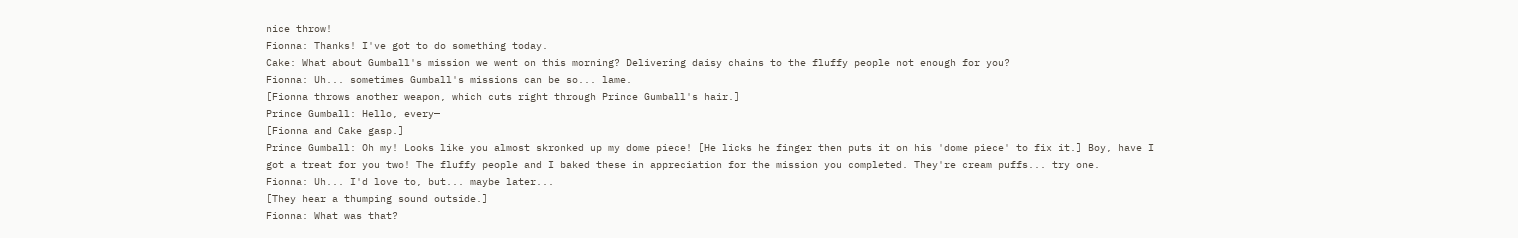nice throw!
Fionna: Thanks! I've got to do something today.
Cake: What about Gumball's mission we went on this morning? Delivering daisy chains to the fluffy people not enough for you?
Fionna: Uh... sometimes Gumball's missions can be so... lame.
[Fionna throws another weapon, which cuts right through Prince Gumball's hair.]
Prince Gumball: Hello, every—
[Fionna and Cake gasp.]
Prince Gumball: Oh my! Looks like you almost skronked up my dome piece! [He licks he finger then puts it on his 'dome piece' to fix it.] Boy, have I got a treat for you two! The fluffy people and I baked these in appreciation for the mission you completed. They're cream puffs... try one.
Fionna: Uh... I'd love to, but... maybe later...
[They hear a thumping sound outside.]
Fionna: What was that?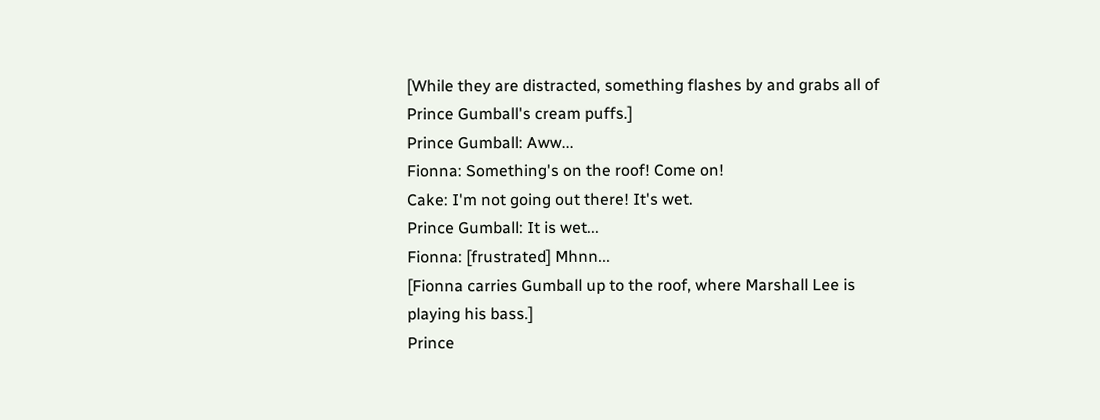[While they are distracted, something flashes by and grabs all of Prince Gumball's cream puffs.]
Prince Gumball: Aww...
Fionna: Something's on the roof! Come on!
Cake: I'm not going out there! It's wet.
Prince Gumball: It is wet...
Fionna: [frustrated] Mhnn...
[Fionna carries Gumball up to the roof, where Marshall Lee is playing his bass.]
Prince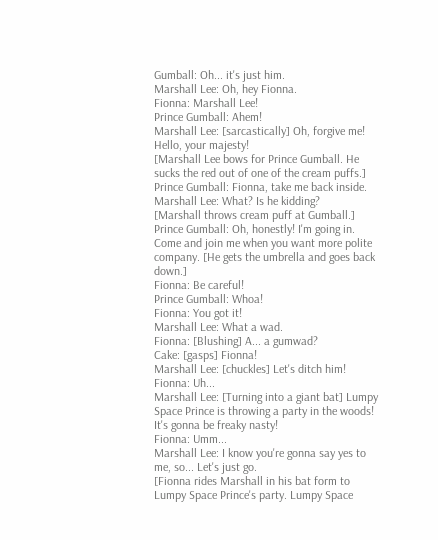Gumball: Oh... it's just him.
Marshall Lee: Oh, hey Fionna.
Fionna: Marshall Lee!
Prince Gumball: Ahem!
Marshall Lee: [sarcastically] Oh, forgive me! Hello, your majesty!
[Marshall Lee bows for Prince Gumball. He sucks the red out of one of the cream puffs.]
Prince Gumball: Fionna, take me back inside.
Marshall Lee: What? Is he kidding?
[Marshall throws cream puff at Gumball.]
Prince Gumball: Oh, honestly! I'm going in. Come and join me when you want more polite company. [He gets the umbrella and goes back down.]
Fionna: Be careful!
Prince Gumball: Whoa!
Fionna: You got it!
Marshall Lee: What a wad.
Fionna: [Blushing] A... a gumwad?
Cake: [gasps] Fionna!
Marshall Lee: [chuckles] Let's ditch him!
Fionna: Uh...
Marshall Lee: [Turning into a giant bat] Lumpy Space Prince is throwing a party in the woods! It's gonna be freaky nasty!
Fionna: Umm...
Marshall Lee: I know you're gonna say yes to me, so... Let's just go.
[Fionna rides Marshall in his bat form to Lumpy Space Prince's party. Lumpy Space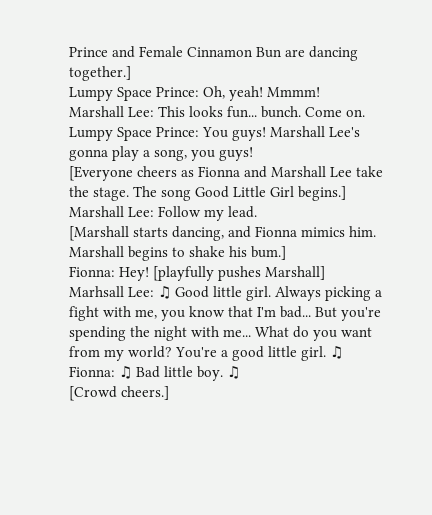Prince and Female Cinnamon Bun are dancing together.]
Lumpy Space Prince: Oh, yeah! Mmmm!
Marshall Lee: This looks fun... bunch. Come on.
Lumpy Space Prince: You guys! Marshall Lee's gonna play a song, you guys!
[Everyone cheers as Fionna and Marshall Lee take the stage. The song Good Little Girl begins.]
Marshall Lee: Follow my lead.
[Marshall starts dancing, and Fionna mimics him. Marshall begins to shake his bum.]
Fionna: Hey! [playfully pushes Marshall]
Marhsall Lee: ♫ Good little girl. Always picking a fight with me, you know that I'm bad... But you're spending the night with me... What do you want from my world? You're a good little girl. ♫
Fionna: ♫ Bad little boy. ♫
[Crowd cheers.]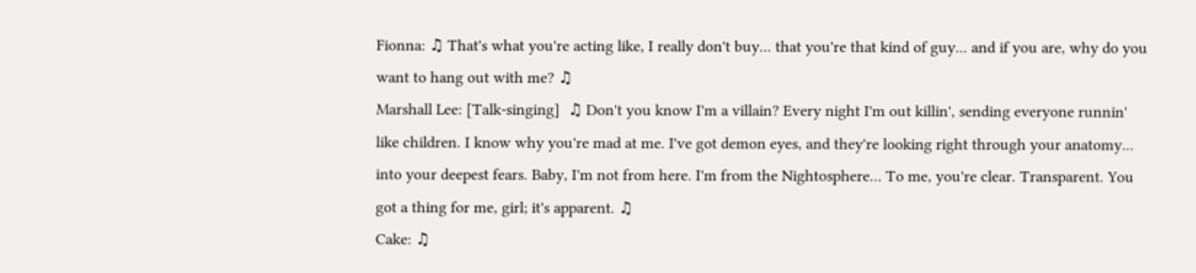Fionna: ♫ That's what you're acting like, I really don't buy... that you're that kind of guy... and if you are, why do you want to hang out with me? ♫
Marshall Lee: [Talk-singing]  ♫ Don't you know I'm a villain? Every night I'm out killin', sending everyone runnin' like children. I know why you're mad at me. I've got demon eyes, and they're looking right through your anatomy... into your deepest fears. Baby, I'm not from here. I'm from the Nightosphere... To me, you're clear. Transparent. You got a thing for me, girl; it's apparent. ♫
Cake: ♫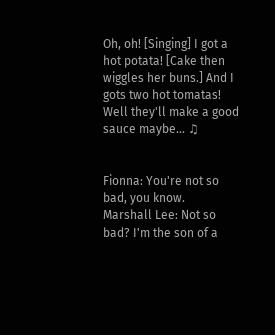Oh, oh! [Singing] I got a hot potata! [Cake then wiggles her buns.] And I gots two hot tomatas! Well they'll make a good sauce maybe... ♫


Fionna: You're not so bad, you know.
Marshall Lee: Not so bad? I'm the son of a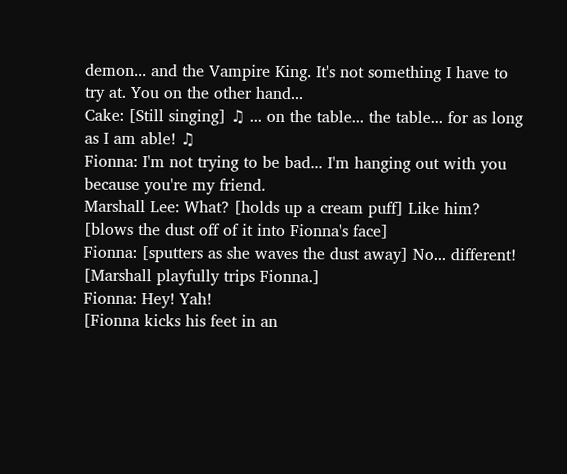demon... and the Vampire King. It's not something I have to try at. You on the other hand...
Cake: [Still singing] ♫ ... on the table... the table... for as long as I am able! ♫
Fionna: I'm not trying to be bad... I'm hanging out with you because you're my friend.
Marshall Lee: What? [holds up a cream puff] Like him? [blows the dust off of it into Fionna's face]
Fionna: [sputters as she waves the dust away] No... different!
[Marshall playfully trips Fionna.]
Fionna: Hey! Yah!
[Fionna kicks his feet in an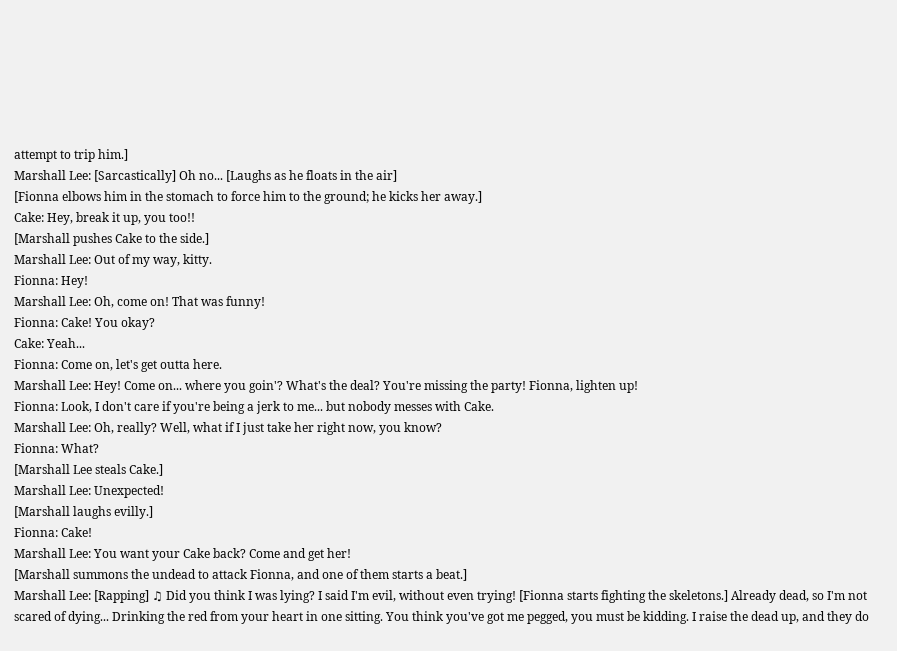attempt to trip him.]
Marshall Lee: [Sarcastically] Oh no... [Laughs as he floats in the air]
[Fionna elbows him in the stomach to force him to the ground; he kicks her away.]
Cake: Hey, break it up, you too!!
[Marshall pushes Cake to the side.]
Marshall Lee: Out of my way, kitty.
Fionna: Hey!
Marshall Lee: Oh, come on! That was funny!
Fionna: Cake! You okay?
Cake: Yeah...
Fionna: Come on, let's get outta here.
Marshall Lee: Hey! Come on... where you goin'? What's the deal? You're missing the party! Fionna, lighten up!
Fionna: Look, I don't care if you're being a jerk to me... but nobody messes with Cake.
Marshall Lee: Oh, really? Well, what if I just take her right now, you know?
Fionna: What?
[Marshall Lee steals Cake.]
Marshall Lee: Unexpected!
[Marshall laughs evilly.]
Fionna: Cake!
Marshall Lee: You want your Cake back? Come and get her!
[Marshall summons the undead to attack Fionna, and one of them starts a beat.]
Marshall Lee: [Rapping] ♫ Did you think I was lying? I said I'm evil, without even trying! [Fionna starts fighting the skeletons.] Already dead, so I'm not scared of dying... Drinking the red from your heart in one sitting. You think you've got me pegged, you must be kidding. I raise the dead up, and they do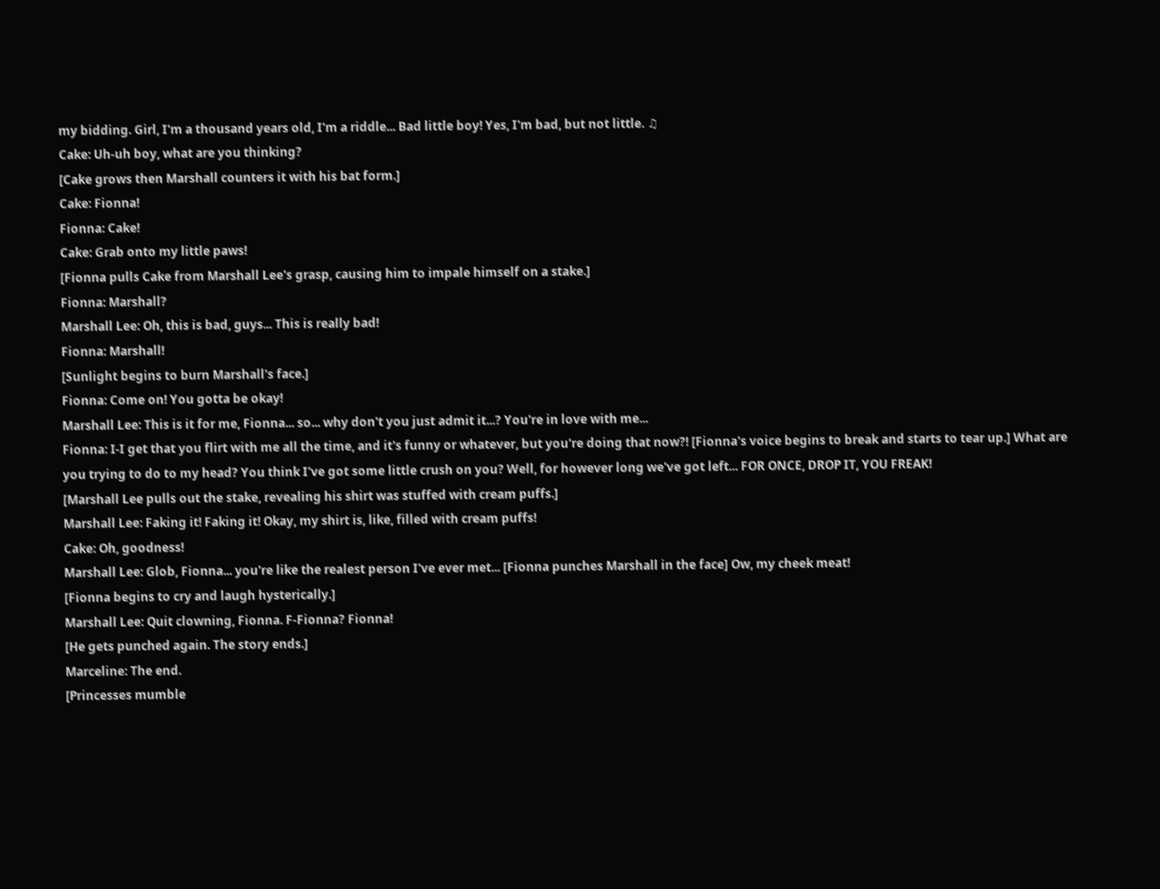my bidding. Girl, I'm a thousand years old, I'm a riddle... Bad little boy! Yes, I'm bad, but not little. ♫
Cake: Uh-uh boy, what are you thinking?
[Cake grows then Marshall counters it with his bat form.]
Cake: Fionna!
Fionna: Cake!
Cake: Grab onto my little paws!
[Fionna pulls Cake from Marshall Lee's grasp, causing him to impale himself on a stake.]
Fionna: Marshall?
Marshall Lee: Oh, this is bad, guys... This is really bad!
Fionna: Marshall!
[Sunlight begins to burn Marshall's face.]
Fionna: Come on! You gotta be okay!
Marshall Lee: This is it for me, Fionna... so... why don't you just admit it...? You're in love with me...
Fionna: I-I get that you flirt with me all the time, and it's funny or whatever, but you're doing that now?! [Fionna's voice begins to break and starts to tear up.] What are you trying to do to my head? You think I've got some little crush on you? Well, for however long we've got left... FOR ONCE, DROP IT, YOU FREAK!
[Marshall Lee pulls out the stake, revealing his shirt was stuffed with cream puffs.]
Marshall Lee: Faking it! Faking it! Okay, my shirt is, like, filled with cream puffs!
Cake: Oh, goodness!
Marshall Lee: Glob, Fionna... you're like the realest person I've ever met... [Fionna punches Marshall in the face] Ow, my cheek meat!
[Fionna begins to cry and laugh hysterically.]
Marshall Lee: Quit clowning, Fionna. F-Fionna? Fionna!
[He gets punched again. The story ends.]
Marceline: The end.
[Princesses mumble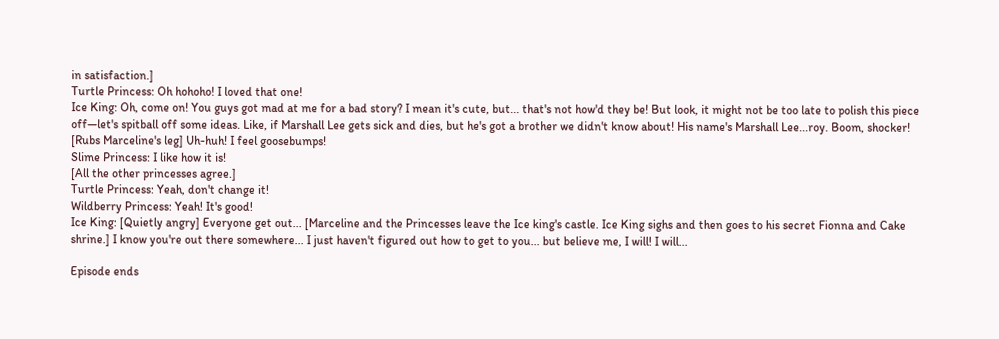in satisfaction.]
Turtle Princess: Oh hohoho! I loved that one!
Ice King: Oh, come on! You guys got mad at me for a bad story? I mean it's cute, but... that's not how'd they be! But look, it might not be too late to polish this piece off—let's spitball off some ideas. Like, if Marshall Lee gets sick and dies, but he's got a brother we didn't know about! His name's Marshall Lee...roy. Boom, shocker! [Rubs Marceline's leg] Uh-huh! I feel goosebumps!
Slime Princess: I like how it is!
[All the other princesses agree.]
Turtle Princess: Yeah, don't change it!
Wildberry Princess: Yeah! It's good!
Ice King: [Quietly angry] Everyone get out... [Marceline and the Princesses leave the Ice king's castle. Ice King sighs and then goes to his secret Fionna and Cake shrine.] I know you're out there somewhere... I just haven't figured out how to get to you... but believe me, I will! I will...

Episode ends